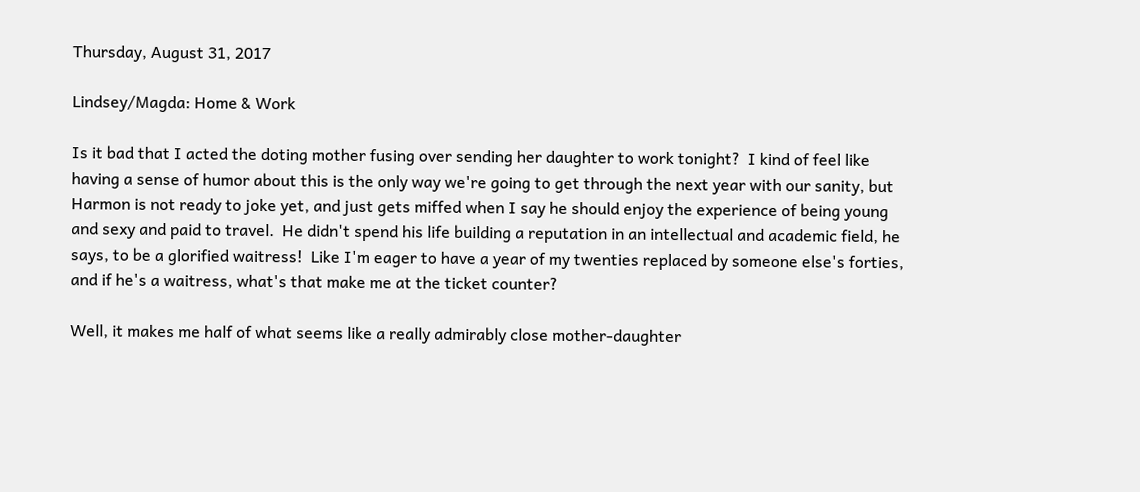Thursday, August 31, 2017

Lindsey/Magda: Home & Work

Is it bad that I acted the doting mother fusing over sending her daughter to work tonight?  I kind of feel like having a sense of humor about this is the only way we're going to get through the next year with our sanity, but Harmon is not ready to joke yet, and just gets miffed when I say he should enjoy the experience of being young and sexy and paid to travel.  He didn't spend his life building a reputation in an intellectual and academic field, he says, to be a glorified waitress!  Like I'm eager to have a year of my twenties replaced by someone else's forties, and if he's a waitress, what's that make me at the ticket counter?

Well, it makes me half of what seems like a really admirably close mother-daughter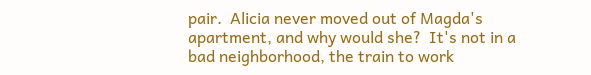pair.  Alicia never moved out of Magda's apartment, and why would she?  It's not in a bad neighborhood, the train to work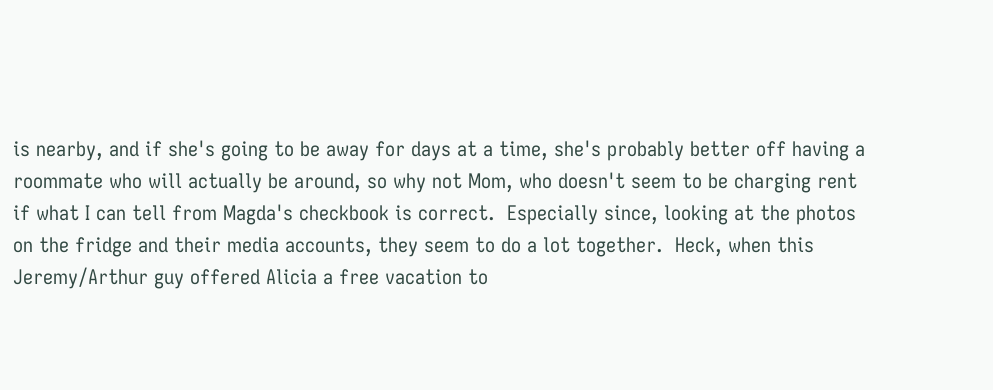is nearby, and if she's going to be away for days at a time, she's probably better off having a roommate who will actually be around, so why not Mom, who doesn't seem to be charging rent if what I can tell from Magda's checkbook is correct.  Especially since, looking at the photos on the fridge and their media accounts, they seem to do a lot together.  Heck, when this Jeremy/Arthur guy offered Alicia a free vacation to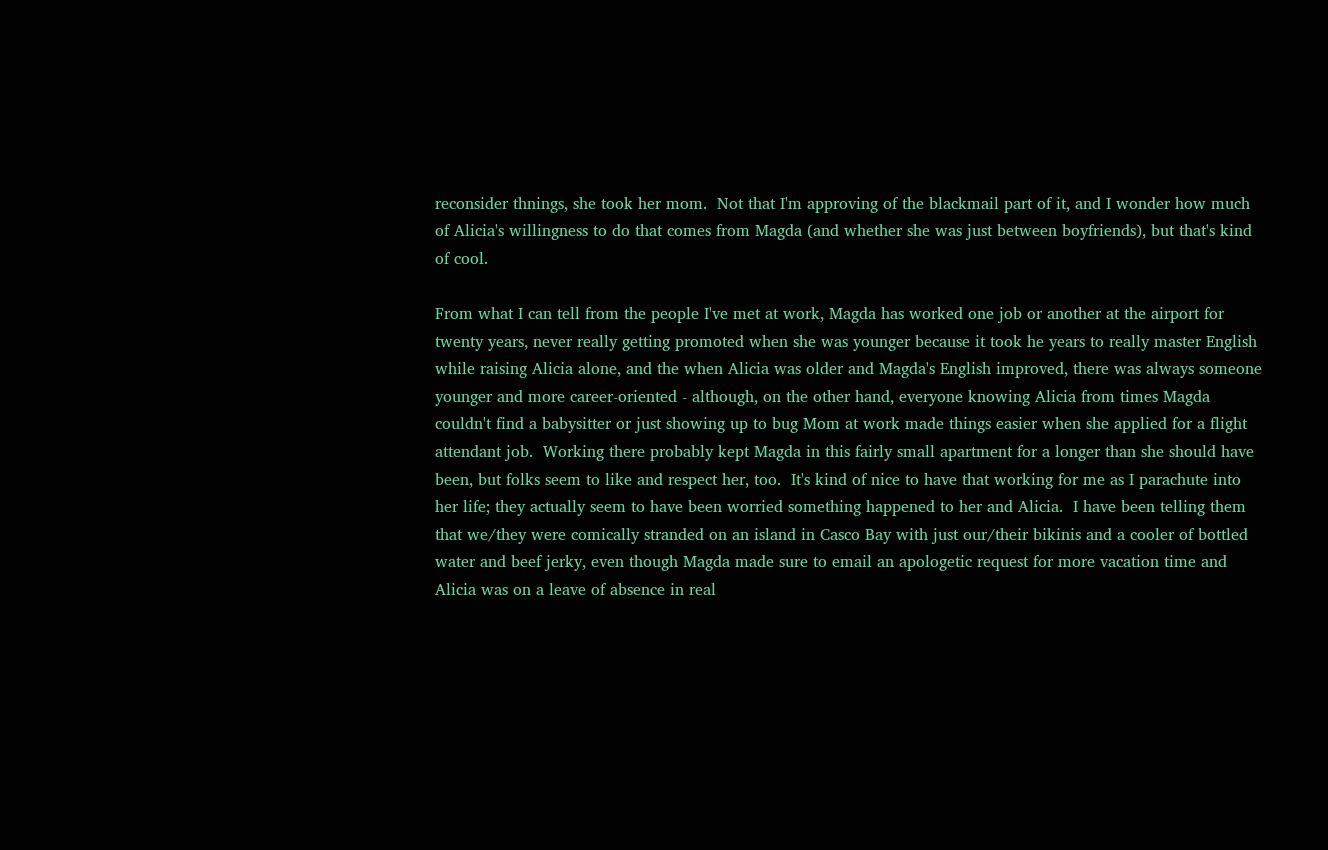reconsider thnings, she took her mom.  Not that I'm approving of the blackmail part of it, and I wonder how much of Alicia's willingness to do that comes from Magda (and whether she was just between boyfriends), but that's kind of cool.

From what I can tell from the people I've met at work, Magda has worked one job or another at the airport for twenty years, never really getting promoted when she was younger because it took he years to really master English while raising Alicia alone, and the when Alicia was older and Magda's English improved, there was always someone younger and more career-oriented - although, on the other hand, everyone knowing Alicia from times Magda couldn't find a babysitter or just showing up to bug Mom at work made things easier when she applied for a flight attendant job.  Working there probably kept Magda in this fairly small apartment for a longer than she should have been, but folks seem to like and respect her, too.  It's kind of nice to have that working for me as I parachute into her life; they actually seem to have been worried something happened to her and Alicia.  I have been telling them that we/they were comically stranded on an island in Casco Bay with just our/their bikinis and a cooler of bottled water and beef jerky, even though Magda made sure to email an apologetic request for more vacation time and Alicia was on a leave of absence in real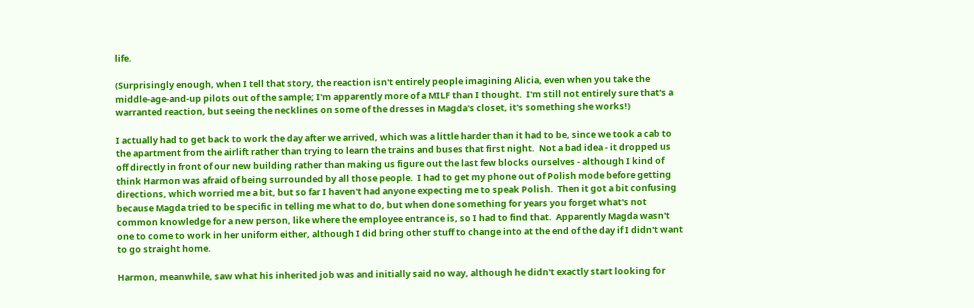life.

(Surprisingly enough, when I tell that story, the reaction isn't entirely people imagining Alicia, even when you take the middle-age-and-up pilots out of the sample; I'm apparently more of a MILF than I thought.  I'm still not entirely sure that's a warranted reaction, but seeing the necklines on some of the dresses in Magda's closet, it's something she works!)

I actually had to get back to work the day after we arrived, which was a little harder than it had to be, since we took a cab to the apartment from the airlift rather than trying to learn the trains and buses that first night.  Not a bad idea - it dropped us off directly in front of our new building rather than making us figure out the last few blocks ourselves - although I kind of think Harmon was afraid of being surrounded by all those people.  I had to get my phone out of Polish mode before getting directions, which worried me a bit, but so far I haven't had anyone expecting me to speak Polish.  Then it got a bit confusing because Magda tried to be specific in telling me what to do, but when done something for years you forget what's not common knowledge for a new person, like where the employee entrance is, so I had to find that.  Apparently Magda wasn't one to come to work in her uniform either, although I did bring other stuff to change into at the end of the day if I didn't want to go straight home.

Harmon, meanwhile, saw what his inherited job was and initially said no way, although he didn't exactly start looking for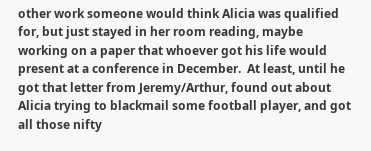other work someone would think Alicia was qualified for, but just stayed in her room reading, maybe working on a paper that whoever got his life would present at a conference in December.  At least, until he got that letter from Jeremy/Arthur, found out about Alicia trying to blackmail some football player, and got all those nifty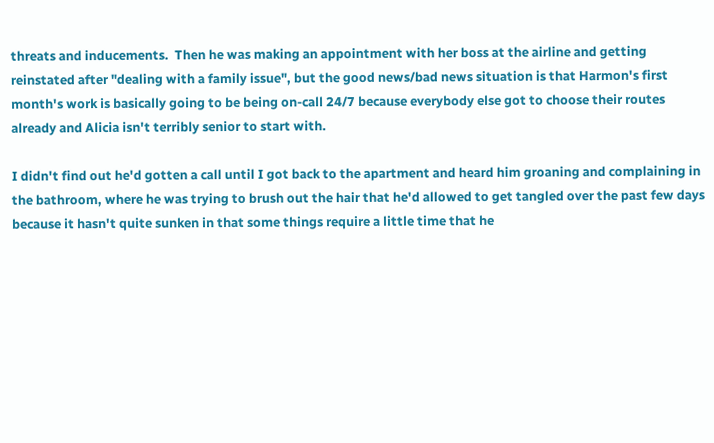threats and inducements.  Then he was making an appointment with her boss at the airline and getting reinstated after "dealing with a family issue", but the good news/bad news situation is that Harmon's first month's work is basically going to be being on-call 24/7 because everybody else got to choose their routes already and Alicia isn't terribly senior to start with.

I didn't find out he'd gotten a call until I got back to the apartment and heard him groaning and complaining in the bathroom, where he was trying to brush out the hair that he'd allowed to get tangled over the past few days because it hasn't quite sunken in that some things require a little time that he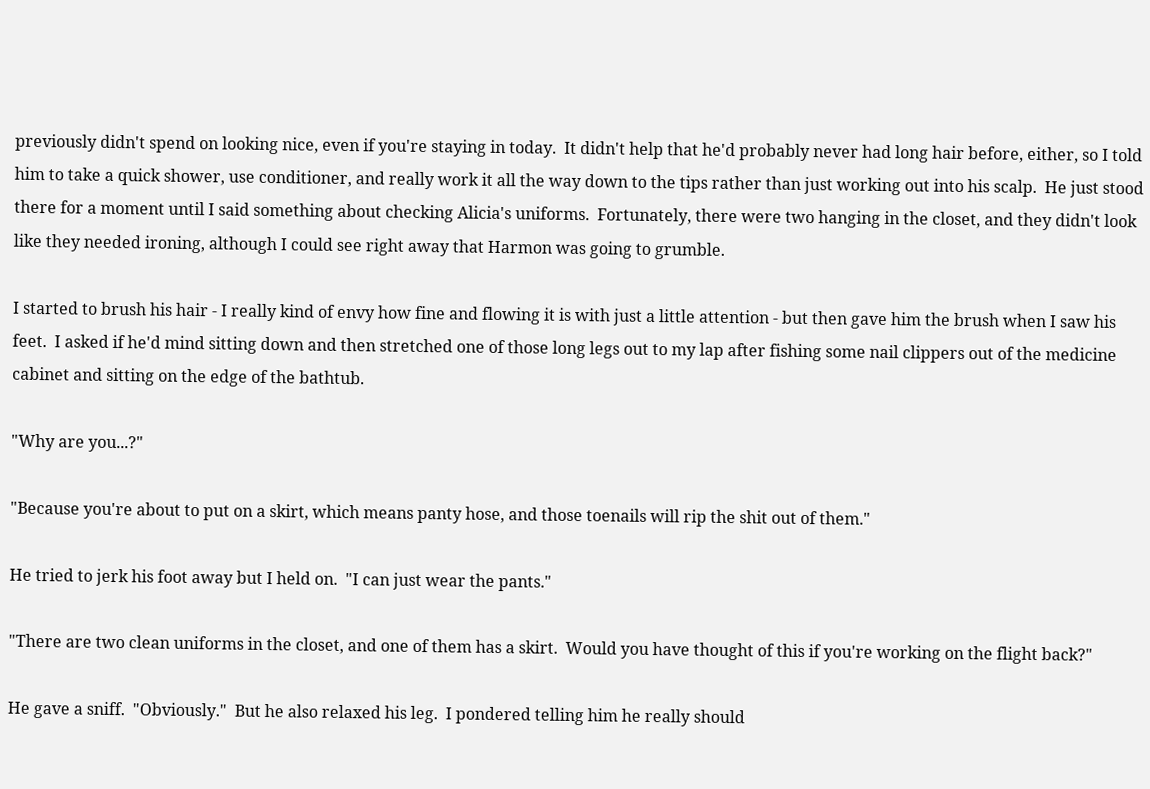previously didn't spend on looking nice, even if you're staying in today.  It didn't help that he'd probably never had long hair before, either, so I told him to take a quick shower, use conditioner, and really work it all the way down to the tips rather than just working out into his scalp.  He just stood there for a moment until I said something about checking Alicia's uniforms.  Fortunately, there were two hanging in the closet, and they didn't look like they needed ironing, although I could see right away that Harmon was going to grumble.

I started to brush his hair - I really kind of envy how fine and flowing it is with just a little attention - but then gave him the brush when I saw his feet.  I asked if he'd mind sitting down and then stretched one of those long legs out to my lap after fishing some nail clippers out of the medicine cabinet and sitting on the edge of the bathtub.

"Why are you...?"

"Because you're about to put on a skirt, which means panty hose, and those toenails will rip the shit out of them."

He tried to jerk his foot away but I held on.  "I can just wear the pants."

"There are two clean uniforms in the closet, and one of them has a skirt.  Would you have thought of this if you're working on the flight back?"

He gave a sniff.  "Obviously."  But he also relaxed his leg.  I pondered telling him he really should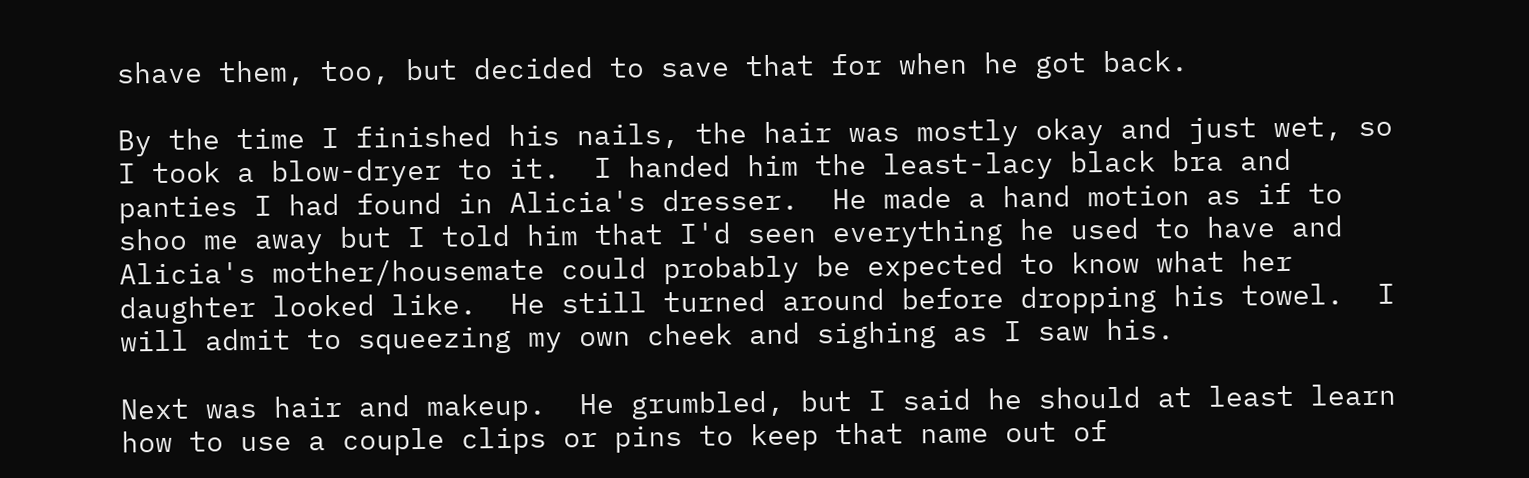shave them, too, but decided to save that for when he got back.

By the time I finished his nails, the hair was mostly okay and just wet, so I took a blow-dryer to it.  I handed him the least-lacy black bra and panties I had found in Alicia's dresser.  He made a hand motion as if to shoo me away but I told him that I'd seen everything he used to have and Alicia's mother/housemate could probably be expected to know what her daughter looked like.  He still turned around before dropping his towel.  I will admit to squeezing my own cheek and sighing as I saw his.

Next was hair and makeup.  He grumbled, but I said he should at least learn how to use a couple clips or pins to keep that name out of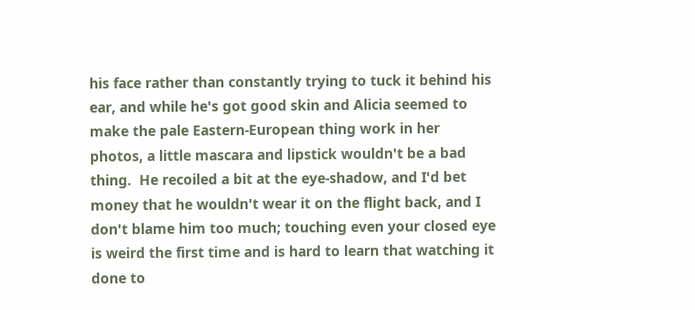his face rather than constantly trying to tuck it behind his ear, and while he's got good skin and Alicia seemed to make the pale Eastern-European thing work in her photos, a little mascara and lipstick wouldn't be a bad thing.  He recoiled a bit at the eye-shadow, and I'd bet money that he wouldn't wear it on the flight back, and I don't blame him too much; touching even your closed eye is weird the first time and is hard to learn that watching it done to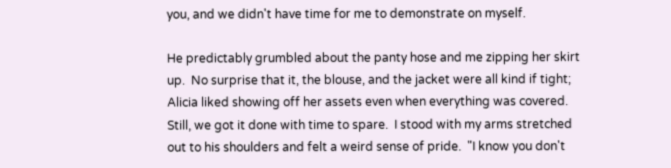you, and we didn't have time for me to demonstrate on myself.

He predictably grumbled about the panty hose and me zipping her skirt up.  No surprise that it, the blouse, and the jacket were all kind if tight; Alicia liked showing off her assets even when everything was covered.  Still, we got it done with time to spare.  I stood with my arms stretched out to his shoulders and felt a weird sense of pride.  "I know you don't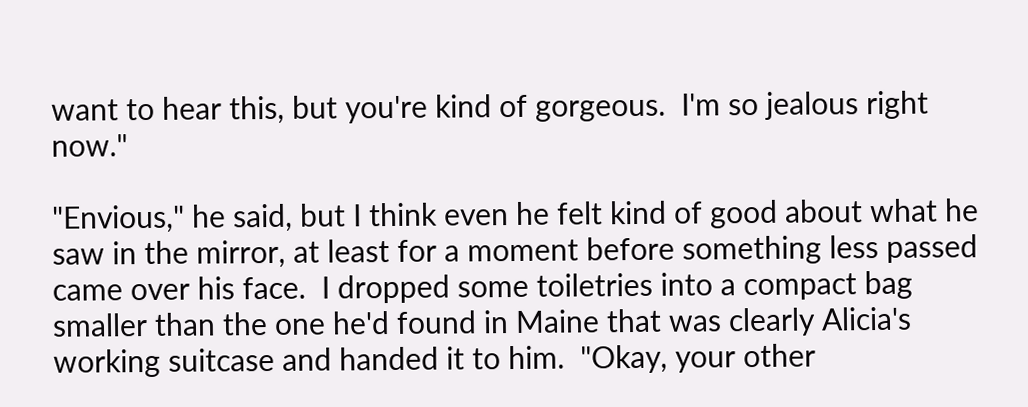want to hear this, but you're kind of gorgeous.  I'm so jealous right now."

"Envious," he said, but I think even he felt kind of good about what he saw in the mirror, at least for a moment before something less passed came over his face.  I dropped some toiletries into a compact bag smaller than the one he'd found in Maine that was clearly Alicia's working suitcase and handed it to him.  "Okay, your other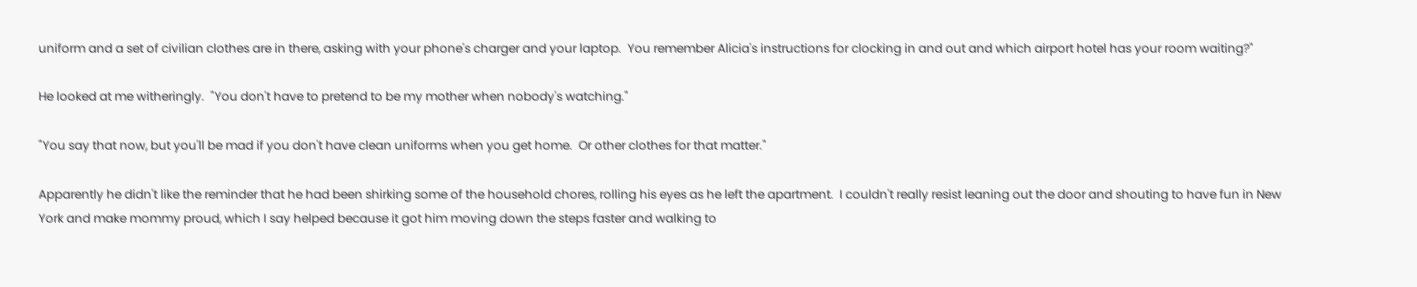uniform and a set of civilian clothes are in there, asking with your phone's charger and your laptop.  You remember Alicia's instructions for clocking in and out and which airport hotel has your room waiting?"

He looked at me witheringly.  "You don't have to pretend to be my mother when nobody's watching."

"You say that now, but you'll be mad if you don't have clean uniforms when you get home.  Or other clothes for that matter."

Apparently he didn't like the reminder that he had been shirking some of the household chores, rolling his eyes as he left the apartment.  I couldn't really resist leaning out the door and shouting to have fun in New York and make mommy proud, which I say helped because it got him moving down the steps faster and walking to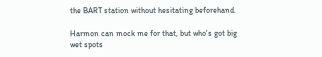the BART station without hesitating beforehand.

Harmon can mock me for that, but who's got big wet spots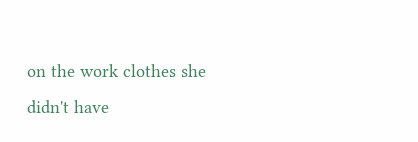on the work clothes she didn't have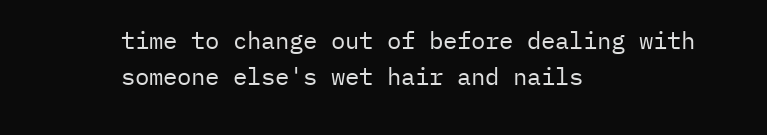time to change out of before dealing with someone else's wet hair and nails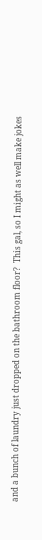and a bunch of laundry just dropped on the bathroom floor?  This gal, so I might as well make jokes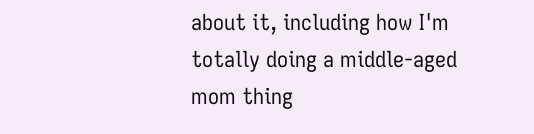about it, including how I'm totally doing a middle-aged mom thing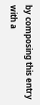by composing this entry with a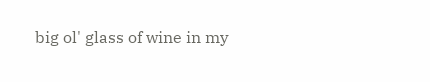big ol' glass of wine in my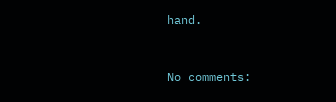hand.


No comments: